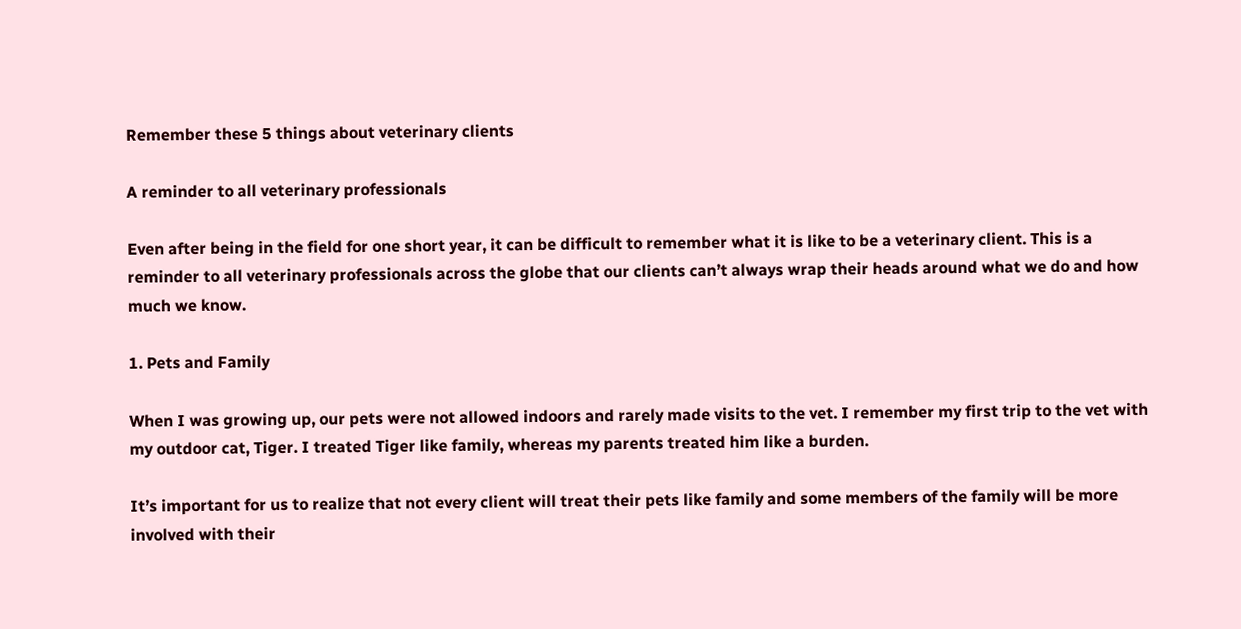Remember these 5 things about veterinary clients

A reminder to all veterinary professionals

Even after being in the field for one short year, it can be difficult to remember what it is like to be a veterinary client. This is a reminder to all veterinary professionals across the globe that our clients can’t always wrap their heads around what we do and how much we know.

1. Pets and Family

When I was growing up, our pets were not allowed indoors and rarely made visits to the vet. I remember my first trip to the vet with my outdoor cat, Tiger. I treated Tiger like family, whereas my parents treated him like a burden.

It’s important for us to realize that not every client will treat their pets like family and some members of the family will be more involved with their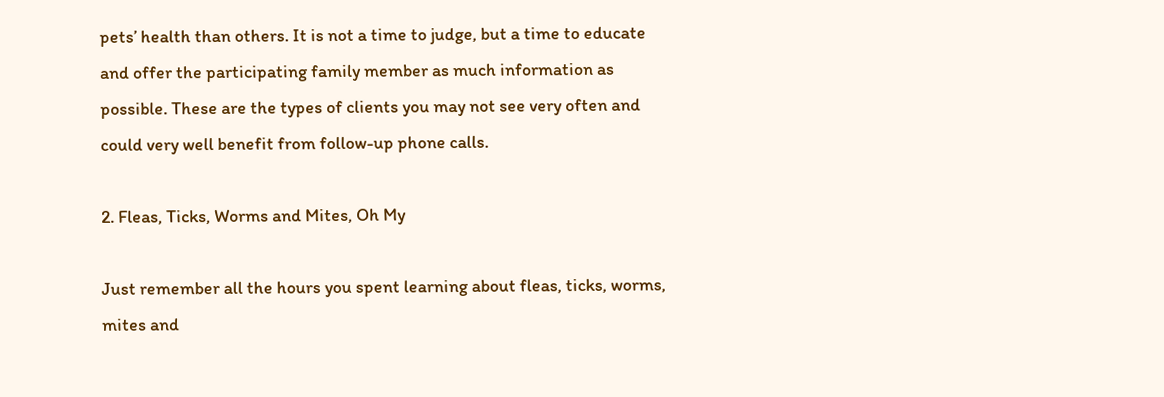pets’ health than others. It is not a time to judge, but a time to educate and offer the participating family member as much information as possible. These are the types of clients you may not see very often and could very well benefit from follow-up phone calls.

2. Fleas, Ticks, Worms and Mites, Oh My

Just remember all the hours you spent learning about fleas, ticks, worms, mites and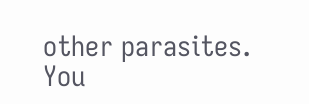other parasites. You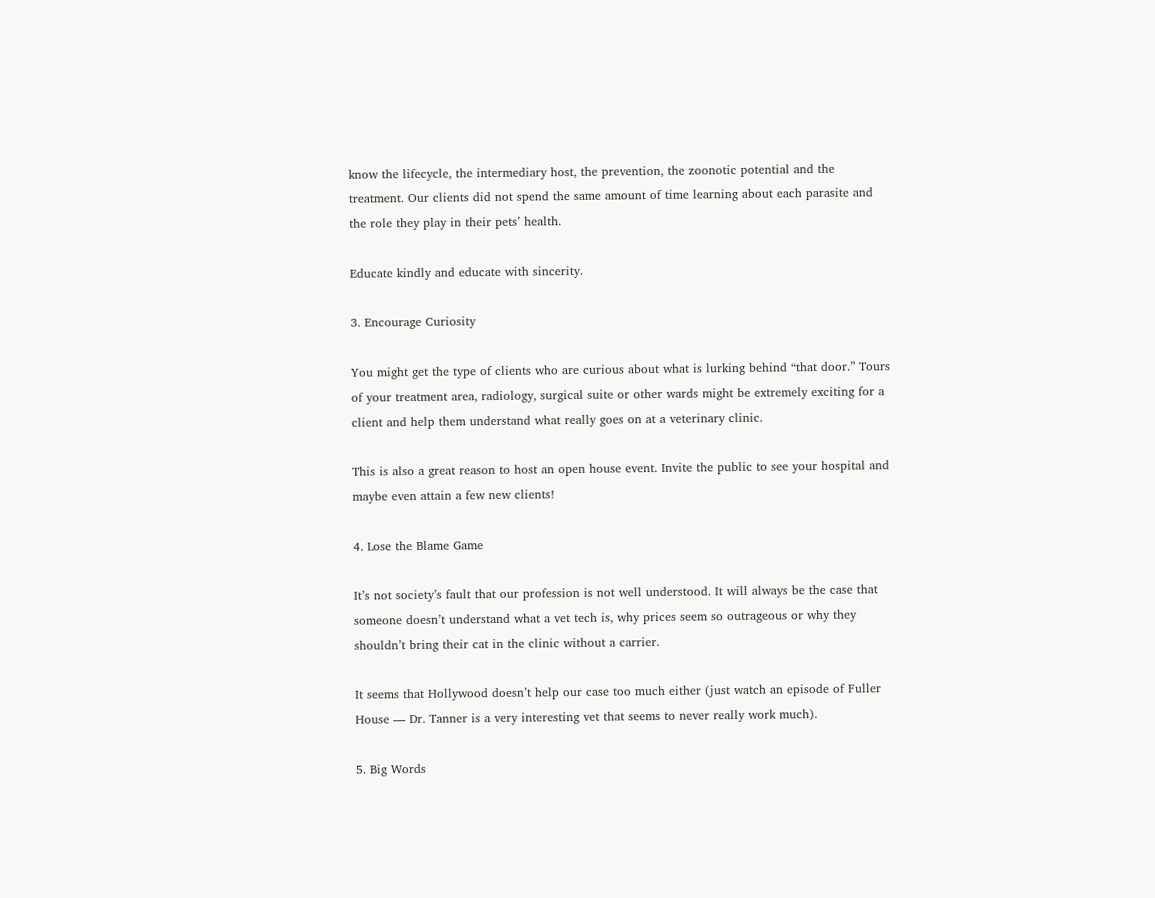know the lifecycle, the intermediary host, the prevention, the zoonotic potential and the treatment. Our clients did not spend the same amount of time learning about each parasite and the role they play in their pets’ health.

Educate kindly and educate with sincerity.

3. Encourage Curiosity

You might get the type of clients who are curious about what is lurking behind “that door.” Tours of your treatment area, radiology, surgical suite or other wards might be extremely exciting for a client and help them understand what really goes on at a veterinary clinic.

This is also a great reason to host an open house event. Invite the public to see your hospital and maybe even attain a few new clients!

4. Lose the Blame Game

It’s not society’s fault that our profession is not well understood. It will always be the case that someone doesn’t understand what a vet tech is, why prices seem so outrageous or why they shouldn’t bring their cat in the clinic without a carrier.

It seems that Hollywood doesn’t help our case too much either (just watch an episode of Fuller House — Dr. Tanner is a very interesting vet that seems to never really work much).

5. Big Words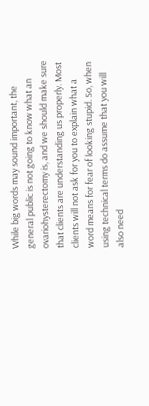While big words may sound important, the general public is not going to know what an ovariohysterectomy is, and we should make sure that clients are understanding us properly. Most clients will not ask for you to explain what a word means for fear of looking stupid. So, when using technical terms do assume that you will also need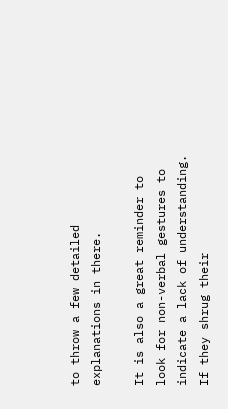to throw a few detailed explanations in there.

It is also a great reminder to look for non-verbal gestures to indicate a lack of understanding. If they shrug their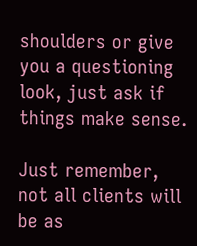shoulders or give you a questioning look, just ask if things make sense.

Just remember, not all clients will be as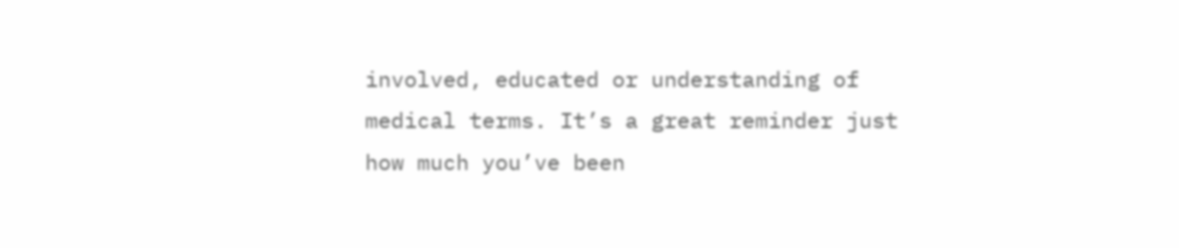involved, educated or understanding of medical terms. It’s a great reminder just how much you’ve been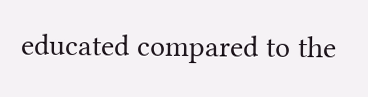educated compared to the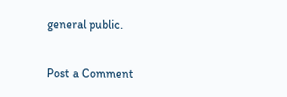general public.

Post a Comment